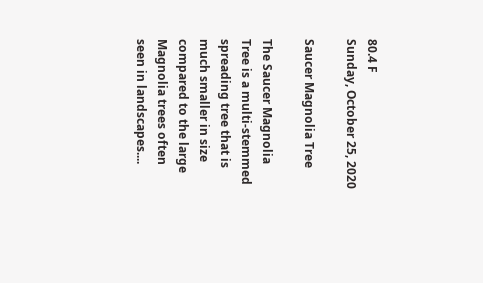80.4 F
Sunday, October 25, 2020

Saucer Magnolia Tree

The Saucer Magnolia Tree is a multi-stemmed spreading tree that is much smaller in size compared to the large Magnolia trees often seen in landscapes....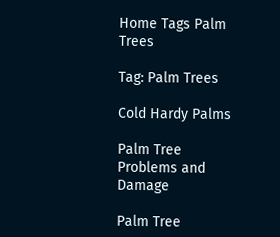Home Tags Palm Trees

Tag: Palm Trees

Cold Hardy Palms

Palm Tree Problems and Damage

Palm Tree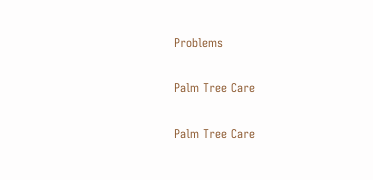Problems

Palm Tree Care

Palm Tree Care